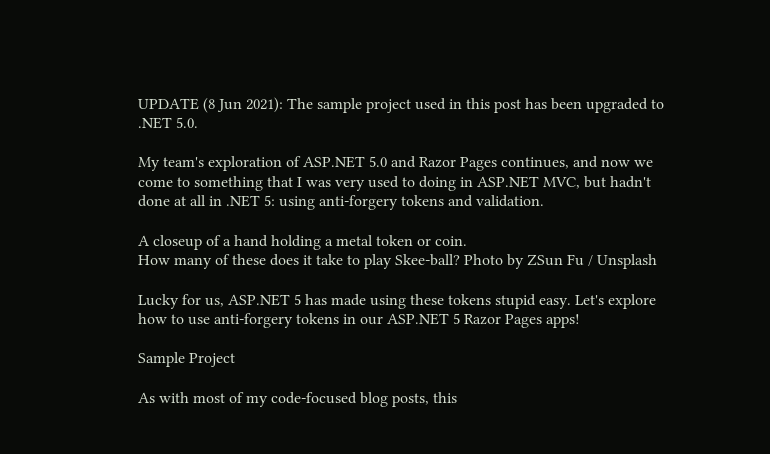UPDATE (8 Jun 2021): The sample project used in this post has been upgraded to .NET 5.0.

My team's exploration of ASP.NET 5.0 and Razor Pages continues, and now we come to something that I was very used to doing in ASP.NET MVC, but hadn't done at all in .NET 5: using anti-forgery tokens and validation.

A closeup of a hand holding a metal token or coin.
How many of these does it take to play Skee-ball? Photo by ZSun Fu / Unsplash

Lucky for us, ASP.NET 5 has made using these tokens stupid easy. Let's explore how to use anti-forgery tokens in our ASP.NET 5 Razor Pages apps!

Sample Project

As with most of my code-focused blog posts, this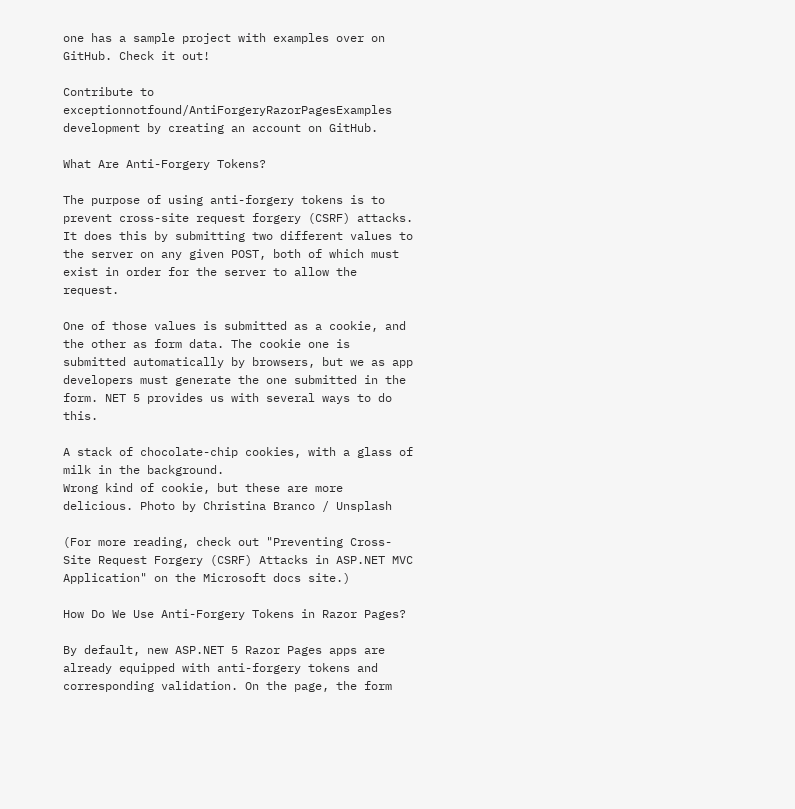one has a sample project with examples over on GitHub. Check it out!

Contribute to exceptionnotfound/AntiForgeryRazorPagesExamples development by creating an account on GitHub.

What Are Anti-Forgery Tokens?

The purpose of using anti-forgery tokens is to prevent cross-site request forgery (CSRF) attacks. It does this by submitting two different values to the server on any given POST, both of which must exist in order for the server to allow the request.

One of those values is submitted as a cookie, and the other as form data. The cookie one is submitted automatically by browsers, but we as app developers must generate the one submitted in the form. NET 5 provides us with several ways to do this.

A stack of chocolate-chip cookies, with a glass of milk in the background.
Wrong kind of cookie, but these are more delicious. Photo by Christina Branco / Unsplash

(For more reading, check out "Preventing Cross-Site Request Forgery (CSRF) Attacks in ASP.NET MVC Application" on the Microsoft docs site.)

How Do We Use Anti-Forgery Tokens in Razor Pages?

By default, new ASP.NET 5 Razor Pages apps are already equipped with anti-forgery tokens and corresponding validation. On the page, the form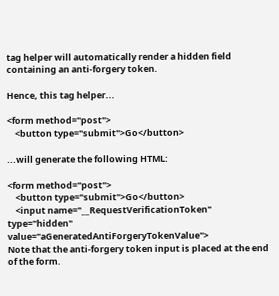tag helper will automatically render a hidden field containing an anti-forgery token.

Hence, this tag helper...

<form method="post">
    <button type="submit">Go</button>

...will generate the following HTML:

<form method="post">
    <button type="submit">Go</button>
    <input name="__RequestVerificationToken" type="hidden" value="aGeneratedAntiForgeryTokenValue">
Note that the anti-forgery token input is placed at the end of the form.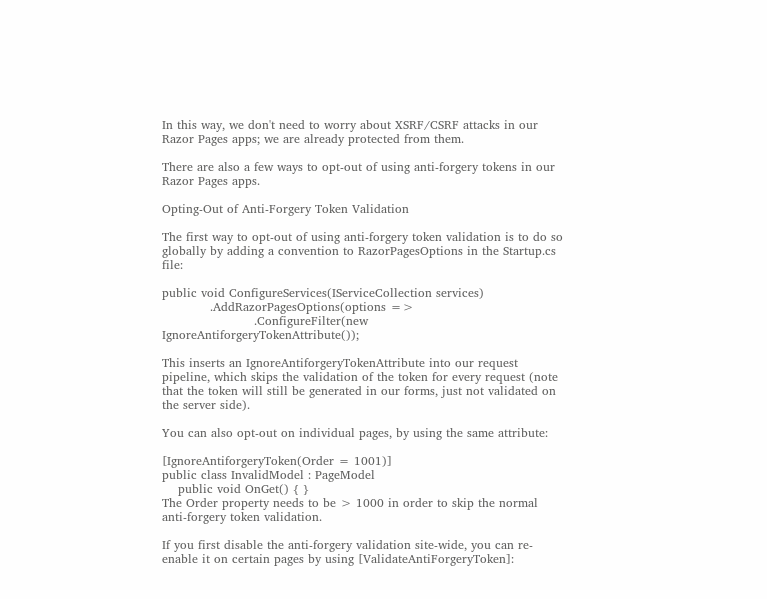In this way, we don't need to worry about XSRF/CSRF attacks in our Razor Pages apps; we are already protected from them.

There are also a few ways to opt-out of using anti-forgery tokens in our Razor Pages apps.

Opting-Out of Anti-Forgery Token Validation

The first way to opt-out of using anti-forgery token validation is to do so globally by adding a convention to RazorPagesOptions in the Startup.cs file:

public void ConfigureServices(IServiceCollection services)
            .AddRazorPagesOptions(options =>
                       .ConfigureFilter(new IgnoreAntiforgeryTokenAttribute());

This inserts an IgnoreAntiforgeryTokenAttribute into our request pipeline, which skips the validation of the token for every request (note that the token will still be generated in our forms, just not validated on the server side).

You can also opt-out on individual pages, by using the same attribute:

[IgnoreAntiforgeryToken(Order = 1001)]
public class InvalidModel : PageModel
    public void OnGet() { }
The Order property needs to be > 1000 in order to skip the normal anti-forgery token validation.

If you first disable the anti-forgery validation site-wide, you can re-enable it on certain pages by using [ValidateAntiForgeryToken]: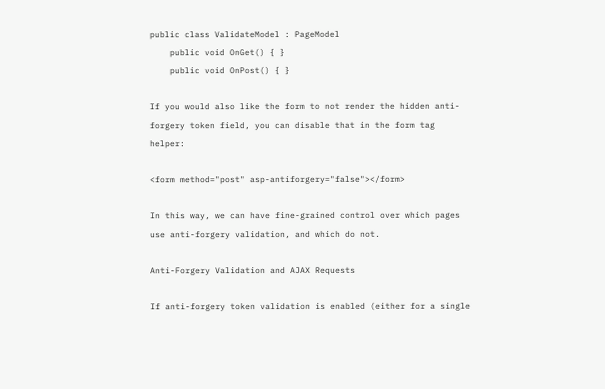public class ValidateModel : PageModel
    public void OnGet() { }
    public void OnPost() { }

If you would also like the form to not render the hidden anti-forgery token field, you can disable that in the form tag helper:

<form method="post" asp-antiforgery="false"></form>

In this way, we can have fine-grained control over which pages use anti-forgery validation, and which do not.

Anti-Forgery Validation and AJAX Requests

If anti-forgery token validation is enabled (either for a single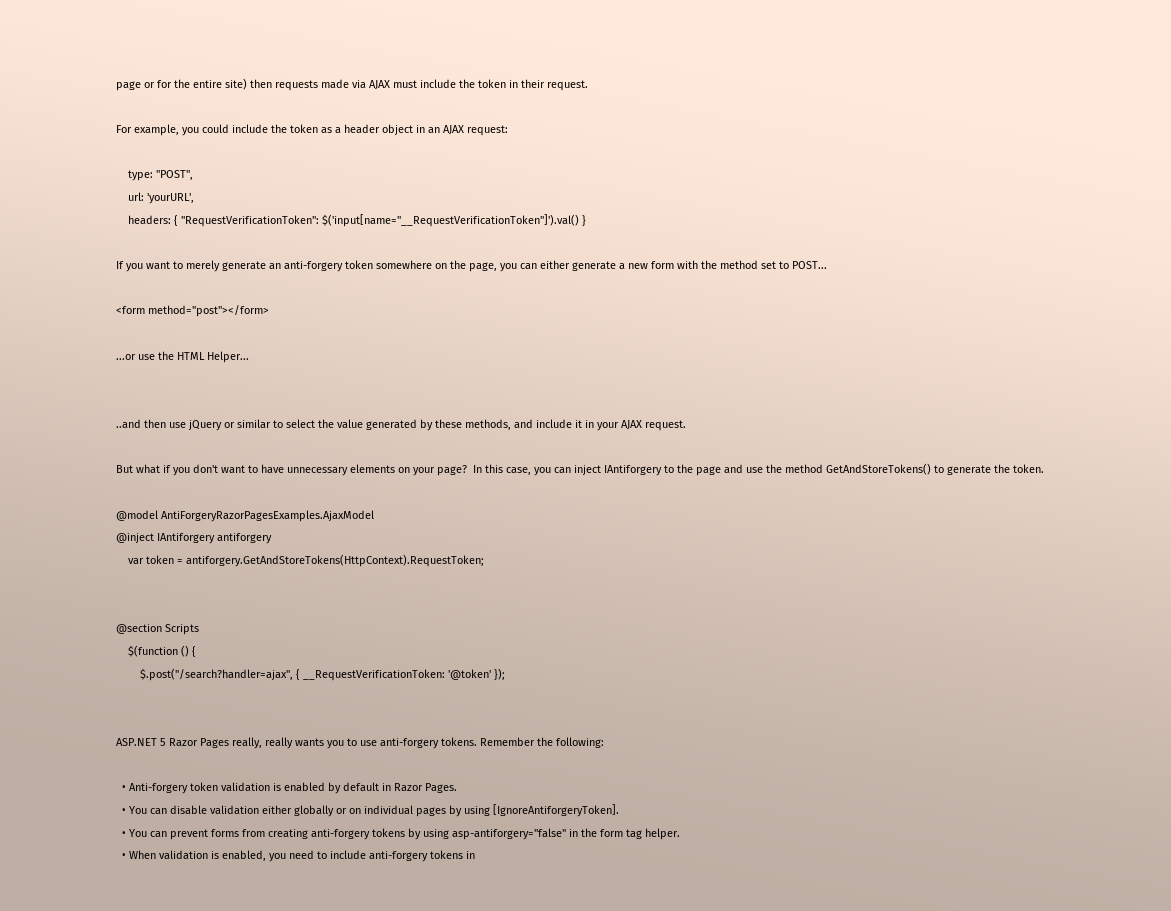page or for the entire site) then requests made via AJAX must include the token in their request.

For example, you could include the token as a header object in an AJAX request:

    type: "POST",
    url: 'yourURL',
    headers: { "RequestVerificationToken": $('input[name="__RequestVerificationToken"]').val() }

If you want to merely generate an anti-forgery token somewhere on the page, you can either generate a new form with the method set to POST...

<form method="post"></form>

...or use the HTML Helper...


..and then use jQuery or similar to select the value generated by these methods, and include it in your AJAX request.

But what if you don't want to have unnecessary elements on your page?  In this case, you can inject IAntiforgery to the page and use the method GetAndStoreTokens() to generate the token.

@model AntiForgeryRazorPagesExamples.AjaxModel
@inject IAntiforgery antiforgery
    var token = antiforgery.GetAndStoreTokens(HttpContext).RequestToken;


@section Scripts
    $(function () {
        $.post("/search?handler=ajax", { __RequestVerificationToken: '@token' });


ASP.NET 5 Razor Pages really, really wants you to use anti-forgery tokens. Remember the following:

  • Anti-forgery token validation is enabled by default in Razor Pages.
  • You can disable validation either globally or on individual pages by using [IgnoreAntiforgeryToken].
  • You can prevent forms from creating anti-forgery tokens by using asp-antiforgery="false" in the form tag helper.
  • When validation is enabled, you need to include anti-forgery tokens in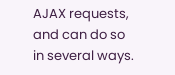AJAX requests, and can do so in several ways.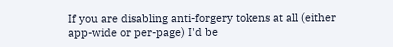If you are disabling anti-forgery tokens at all (either app-wide or per-page) I'd be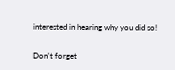interested in hearing why you did so!

Don't forget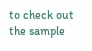to check out the sample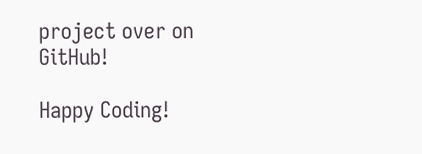project over on GitHub!

Happy Coding!